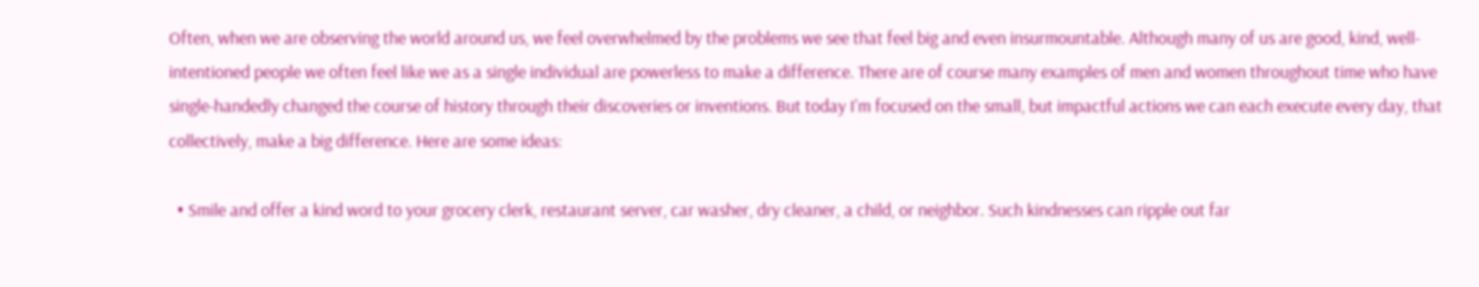Often, when we are observing the world around us, we feel overwhelmed by the problems we see that feel big and even insurmountable. Although many of us are good, kind, well-intentioned people we often feel like we as a single individual are powerless to make a difference. There are of course many examples of men and women throughout time who have single-handedly changed the course of history through their discoveries or inventions. But today I'm focused on the small, but impactful actions we can each execute every day, that collectively, make a big difference. Here are some ideas:

  • Smile and offer a kind word to your grocery clerk, restaurant server, car washer, dry cleaner, a child, or neighbor. Such kindnesses can ripple out far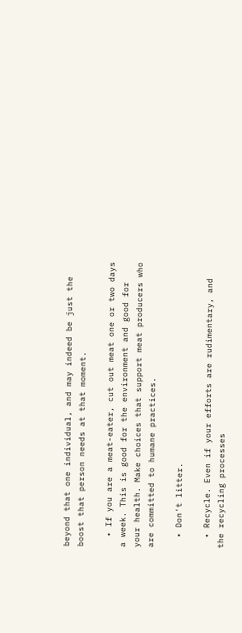beyond that one individual, and may indeed be just the boost that person needs at that moment.

  • If you are a meat-eater, cut out meat one or two days a week. This is good for the environment and good for your health. Make choices that support meat producers who are committed to humane practices.

  • Don't litter.

  • Recycle. Even if your efforts are rudimentary, and the recycling processes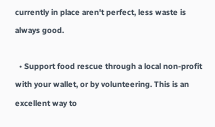currently in place aren't perfect, less waste is always good.

  • Support food rescue through a local non-profit with your wallet, or by volunteering. This is an excellent way to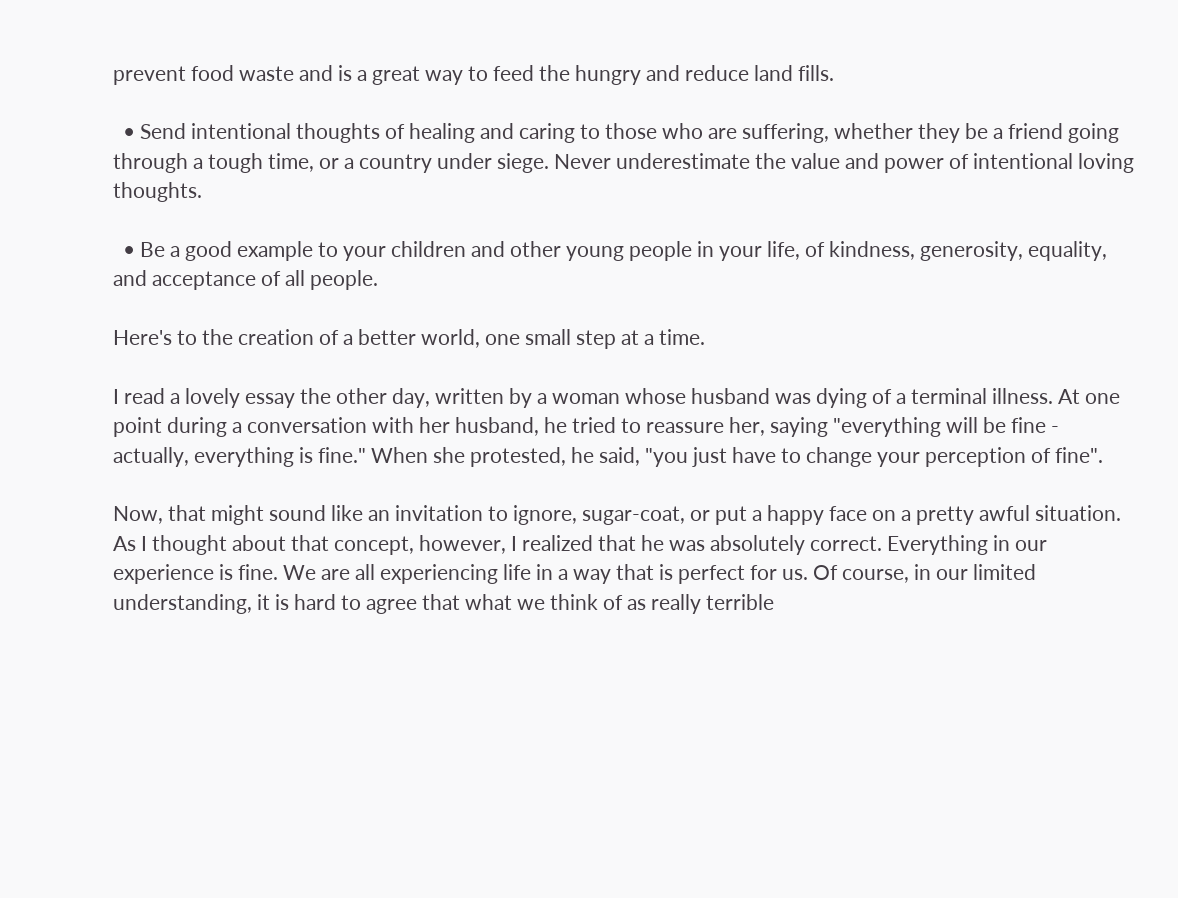prevent food waste and is a great way to feed the hungry and reduce land fills.

  • Send intentional thoughts of healing and caring to those who are suffering, whether they be a friend going through a tough time, or a country under siege. Never underestimate the value and power of intentional loving thoughts.

  • Be a good example to your children and other young people in your life, of kindness, generosity, equality, and acceptance of all people.

Here's to the creation of a better world, one small step at a time.

I read a lovely essay the other day, written by a woman whose husband was dying of a terminal illness. At one point during a conversation with her husband, he tried to reassure her, saying "everything will be fine - actually, everything is fine." When she protested, he said, "you just have to change your perception of fine".

Now, that might sound like an invitation to ignore, sugar-coat, or put a happy face on a pretty awful situation. As I thought about that concept, however, I realized that he was absolutely correct. Everything in our experience is fine. We are all experiencing life in a way that is perfect for us. Of course, in our limited understanding, it is hard to agree that what we think of as really terrible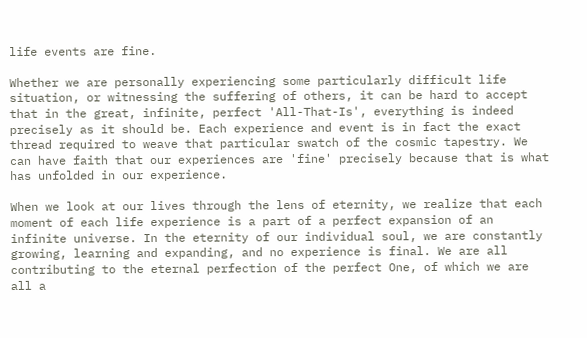life events are fine.

Whether we are personally experiencing some particularly difficult life situation, or witnessing the suffering of others, it can be hard to accept that in the great, infinite, perfect 'All-That-Is', everything is indeed precisely as it should be. Each experience and event is in fact the exact thread required to weave that particular swatch of the cosmic tapestry. We can have faith that our experiences are 'fine' precisely because that is what has unfolded in our experience.

When we look at our lives through the lens of eternity, we realize that each moment of each life experience is a part of a perfect expansion of an infinite universe. In the eternity of our individual soul, we are constantly growing, learning and expanding, and no experience is final. We are all contributing to the eternal perfection of the perfect One, of which we are all a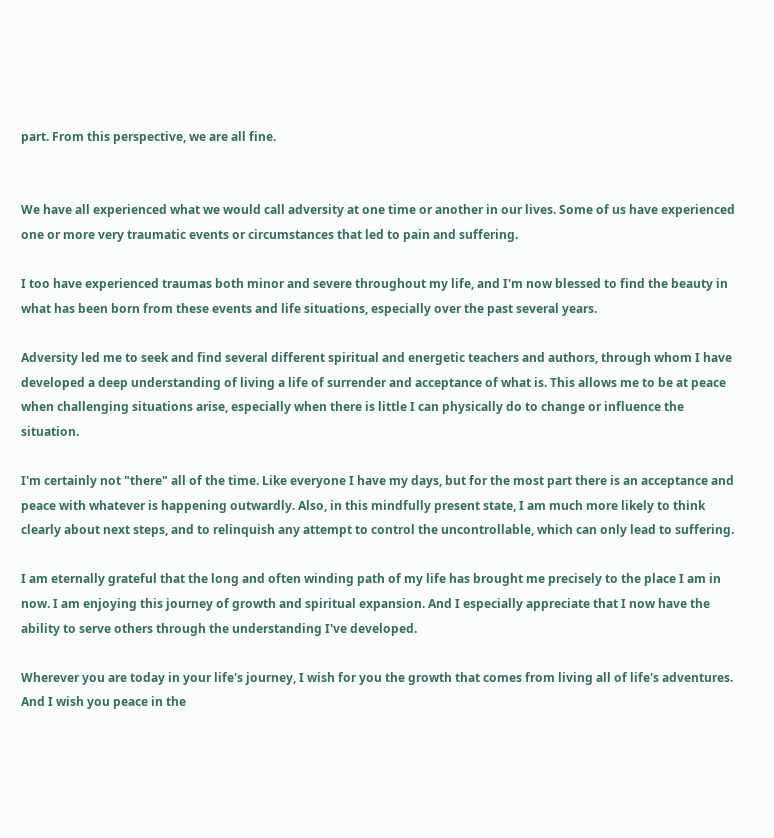part. From this perspective, we are all fine.


We have all experienced what we would call adversity at one time or another in our lives. Some of us have experienced one or more very traumatic events or circumstances that led to pain and suffering.

I too have experienced traumas both minor and severe throughout my life, and I'm now blessed to find the beauty in what has been born from these events and life situations, especially over the past several years.

Adversity led me to seek and find several different spiritual and energetic teachers and authors, through whom I have developed a deep understanding of living a life of surrender and acceptance of what is. This allows me to be at peace when challenging situations arise, especially when there is little I can physically do to change or influence the situation.

I'm certainly not "there" all of the time. Like everyone I have my days, but for the most part there is an acceptance and peace with whatever is happening outwardly. Also, in this mindfully present state, I am much more likely to think clearly about next steps, and to relinquish any attempt to control the uncontrollable, which can only lead to suffering.

I am eternally grateful that the long and often winding path of my life has brought me precisely to the place I am in now. I am enjoying this journey of growth and spiritual expansion. And I especially appreciate that I now have the ability to serve others through the understanding I've developed.

Wherever you are today in your life's journey, I wish for you the growth that comes from living all of life's adventures. And I wish you peace in the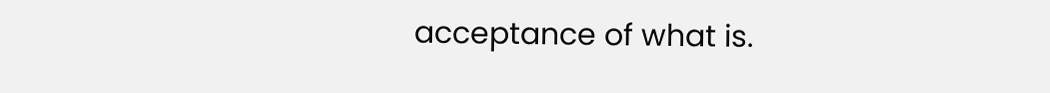acceptance of what is.